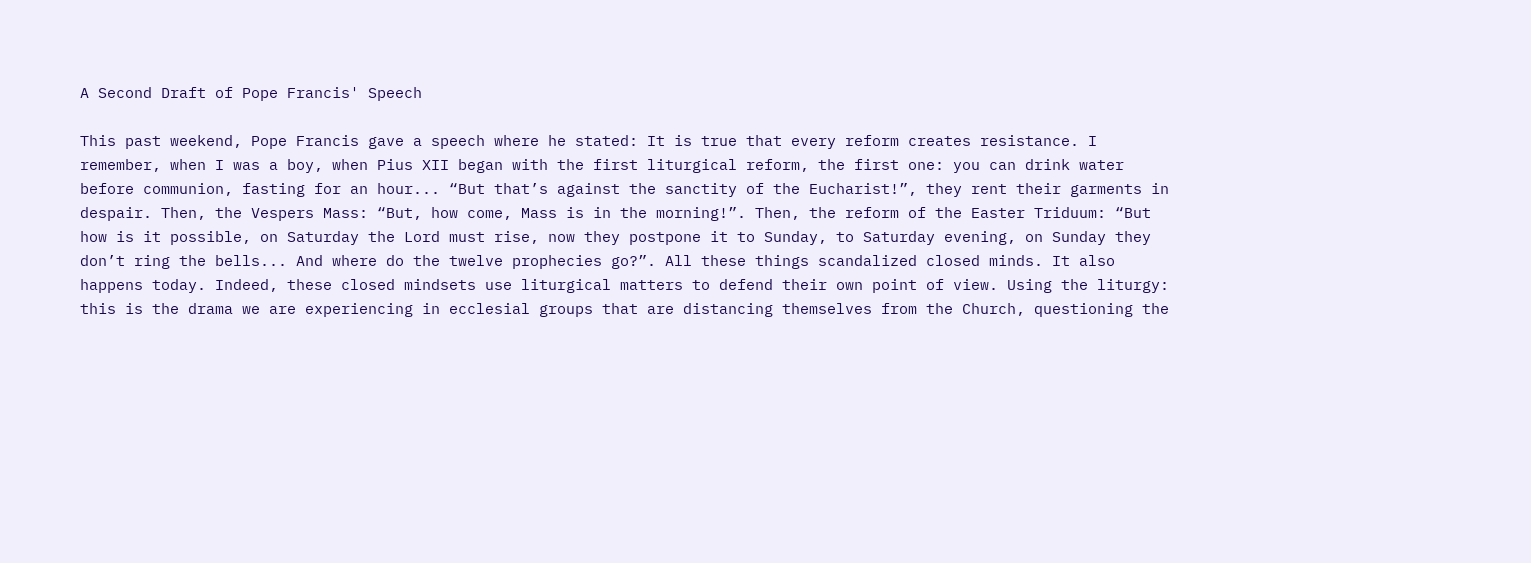A Second Draft of Pope Francis' Speech

This past weekend, Pope Francis gave a speech where he stated: It is true that every reform creates resistance. I remember, when I was a boy, when Pius XII began with the first liturgical reform, the first one: you can drink water before communion, fasting for an hour... “But that’s against the sanctity of the Eucharist!”, they rent their garments in despair. Then, the Vespers Mass: “But, how come, Mass is in the morning!”. Then, the reform of the Easter Triduum: “But how is it possible, on Saturday the Lord must rise, now they postpone it to Sunday, to Saturday evening, on Sunday they don’t ring the bells... And where do the twelve prophecies go?”. All these things scandalized closed minds. It also happens today. Indeed, these closed mindsets use liturgical matters to defend their own point of view. Using the liturgy: this is the drama we are experiencing in ecclesial groups that are distancing themselves from the Church, questioning the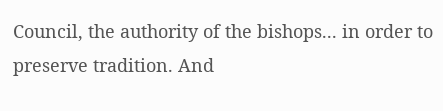Council, the authority of the bishops... in order to preserve tradition. And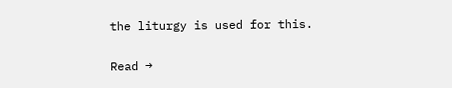the liturgy is used for this.

Read →